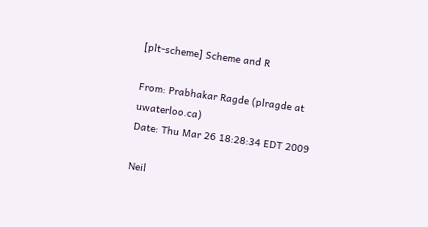[plt-scheme] Scheme and R

From: Prabhakar Ragde (plragde at uwaterloo.ca)
Date: Thu Mar 26 18:28:34 EDT 2009

Neil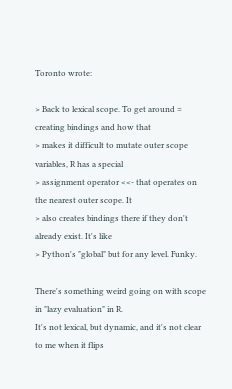Toronto wrote:

> Back to lexical scope. To get around = creating bindings and how that
> makes it difficult to mutate outer scope variables, R has a special
> assignment operator <<- that operates on the nearest outer scope. It
> also creates bindings there if they don't already exist. It's like
> Python's "global" but for any level. Funky.

There's something weird going on with scope in "lazy evaluation" in R.
It's not lexical, but dynamic, and it's not clear to me when it flips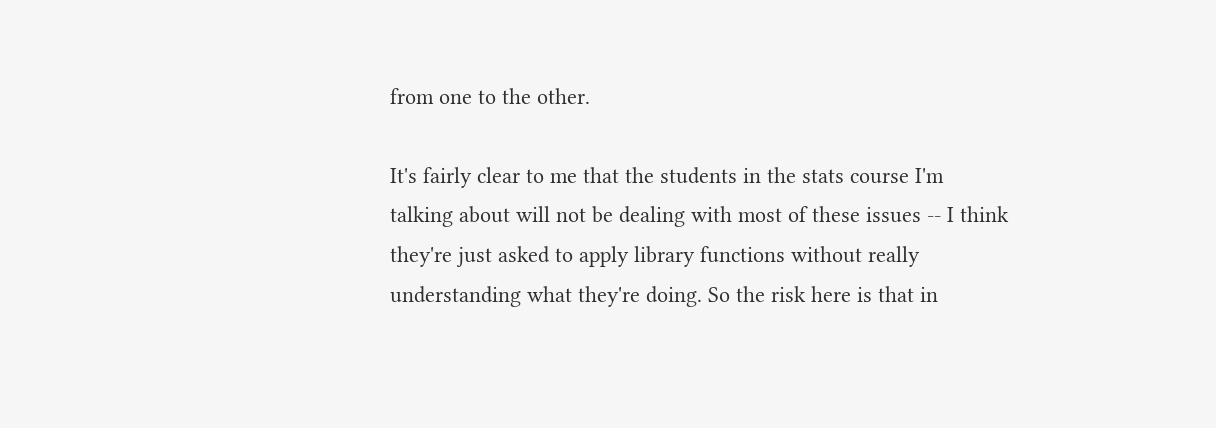from one to the other.

It's fairly clear to me that the students in the stats course I'm
talking about will not be dealing with most of these issues -- I think
they're just asked to apply library functions without really
understanding what they're doing. So the risk here is that in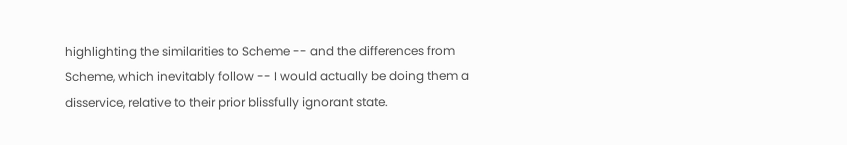highlighting the similarities to Scheme -- and the differences from
Scheme, which inevitably follow -- I would actually be doing them a
disservice, relative to their prior blissfully ignorant state.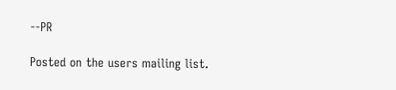--PR

Posted on the users mailing list.